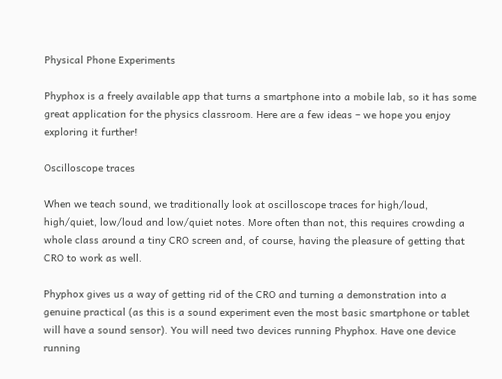Physical Phone Experiments

Phyphox is a freely available app that turns a smartphone into a mobile lab, so it has some great application for the physics classroom. Here are a few ideas – we hope you enjoy exploring it further!

Oscilloscope traces

When we teach sound, we traditionally look at oscilloscope traces for high/loud, high/quiet, low/loud and low/quiet notes. More often than not, this requires crowding a whole class around a tiny CRO screen and, of course, having the pleasure of getting that CRO to work as well.

Phyphox gives us a way of getting rid of the CRO and turning a demonstration into a genuine practical (as this is a sound experiment even the most basic smartphone or tablet will have a sound sensor). You will need two devices running Phyphox. Have one device running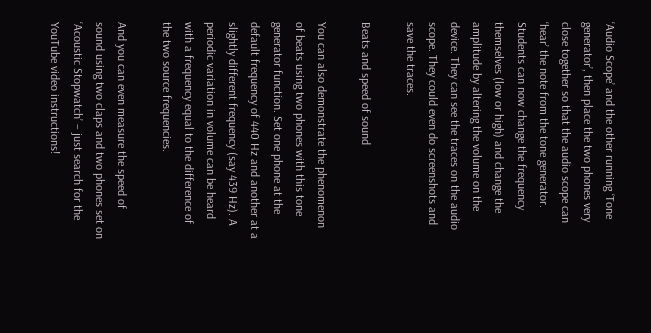‘Audio Scope’ and the other running ‘Tone generator’, then place the two phones very close together so that the audio scope can ‘hear’ the note from the tone generator. Students can now change the frequency themselves (low or high) and change the amplitude by altering the volume on the device. They can see the traces on the audio scope. They could even do screenshots and save the traces.

Beats and speed of sound

You can also demonstrate the phenomenon of beats using two phones with this tone generator function. Set one phone at the default frequency of 440 Hz and another at a slightly different frequency (say 439 Hz). A periodic variation in volume can be heard with a frequency equal to the difference of the two source frequencies.

And you can even measure the speed of sound using two claps and two phones set on ‘Acoustic Stopwatch’ – just search for the YouTube video instructions!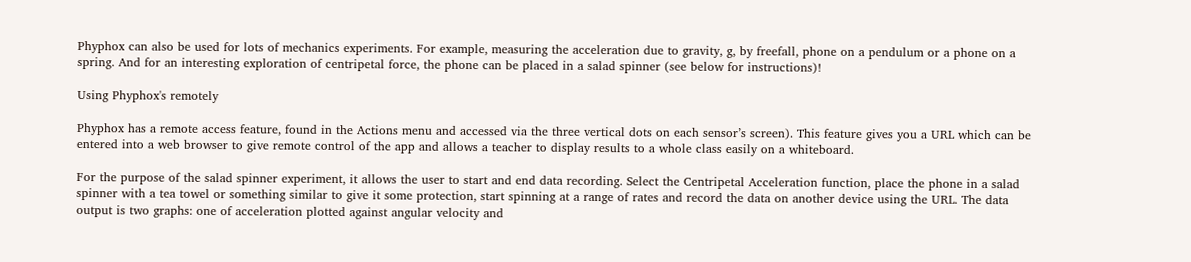Phyphox can also be used for lots of mechanics experiments. For example, measuring the acceleration due to gravity, g, by freefall, phone on a pendulum or a phone on a spring. And for an interesting exploration of centripetal force, the phone can be placed in a salad spinner (see below for instructions)!

Using Phyphox's remotely

Phyphox has a remote access feature, found in the Actions menu and accessed via the three vertical dots on each sensor’s screen). This feature gives you a URL which can be entered into a web browser to give remote control of the app and allows a teacher to display results to a whole class easily on a whiteboard.

For the purpose of the salad spinner experiment, it allows the user to start and end data recording. Select the Centripetal Acceleration function, place the phone in a salad spinner with a tea towel or something similar to give it some protection, start spinning at a range of rates and record the data on another device using the URL. The data output is two graphs: one of acceleration plotted against angular velocity and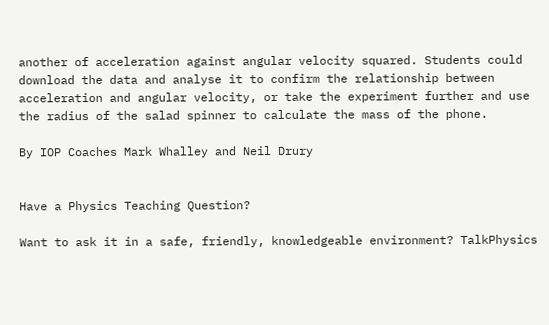another of acceleration against angular velocity squared. Students could download the data and analyse it to confirm the relationship between acceleration and angular velocity, or take the experiment further and use the radius of the salad spinner to calculate the mass of the phone.

By IOP Coaches Mark Whalley and Neil Drury


Have a Physics Teaching Question?

Want to ask it in a safe, friendly, knowledgeable environment? TalkPhysics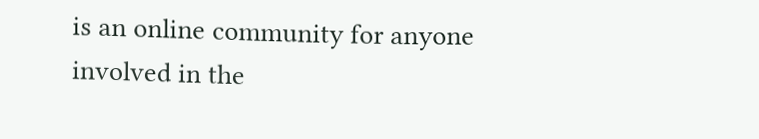is an online community for anyone involved in the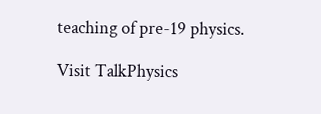teaching of pre-19 physics.

Visit TalkPhysics